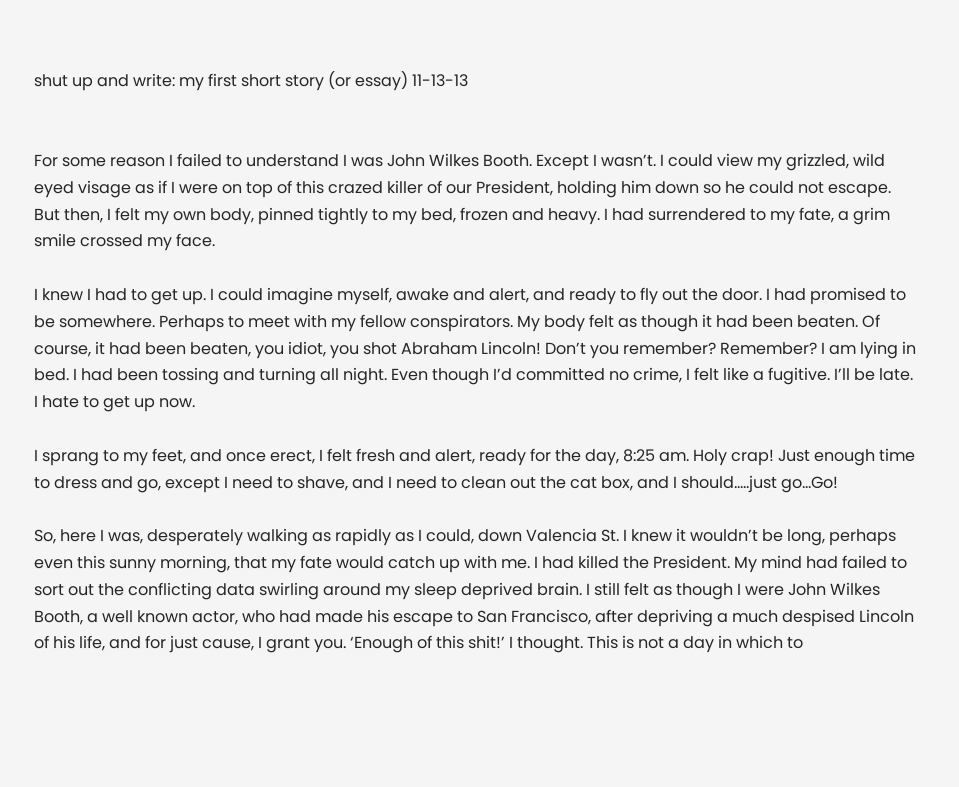shut up and write: my first short story (or essay) 11-13-13


For some reason I failed to understand I was John Wilkes Booth. Except I wasn’t. I could view my grizzled, wild eyed visage as if I were on top of this crazed killer of our President, holding him down so he could not escape. But then, I felt my own body, pinned tightly to my bed, frozen and heavy. I had surrendered to my fate, a grim smile crossed my face.

I knew I had to get up. I could imagine myself, awake and alert, and ready to fly out the door. I had promised to be somewhere. Perhaps to meet with my fellow conspirators. My body felt as though it had been beaten. Of course, it had been beaten, you idiot, you shot Abraham Lincoln! Don’t you remember? Remember? I am lying in bed. I had been tossing and turning all night. Even though I’d committed no crime, I felt like a fugitive. I’ll be late. I hate to get up now.

I sprang to my feet, and once erect, I felt fresh and alert, ready for the day, 8:25 am. Holy crap! Just enough time to dress and go, except I need to shave, and I need to clean out the cat box, and I should…..just go…Go!

So, here I was, desperately walking as rapidly as I could, down Valencia St. I knew it wouldn’t be long, perhaps even this sunny morning, that my fate would catch up with me. I had killed the President. My mind had failed to sort out the conflicting data swirling around my sleep deprived brain. I still felt as though I were John Wilkes Booth, a well known actor, who had made his escape to San Francisco, after depriving a much despised Lincoln of his life, and for just cause, I grant you. ‘Enough of this shit!’ I thought. This is not a day in which to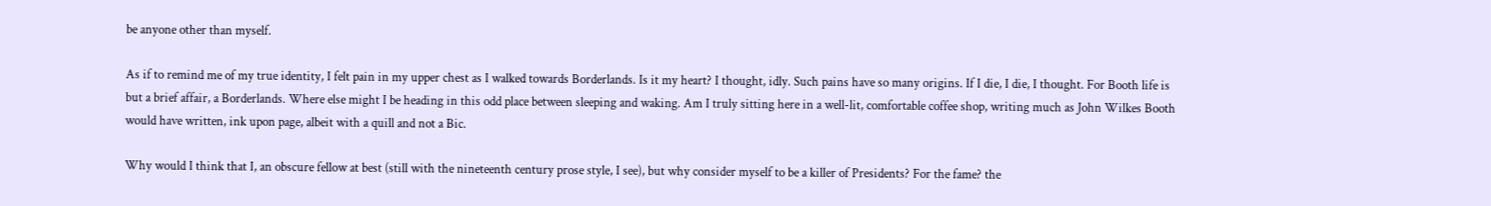be anyone other than myself.

As if to remind me of my true identity, I felt pain in my upper chest as I walked towards Borderlands. Is it my heart? I thought, idly. Such pains have so many origins. If I die, I die, I thought. For Booth life is but a brief affair, a Borderlands. Where else might I be heading in this odd place between sleeping and waking. Am I truly sitting here in a well-lit, comfortable coffee shop, writing much as John Wilkes Booth would have written, ink upon page, albeit with a quill and not a Bic.

Why would I think that I, an obscure fellow at best (still with the nineteenth century prose style, I see), but why consider myself to be a killer of Presidents? For the fame? the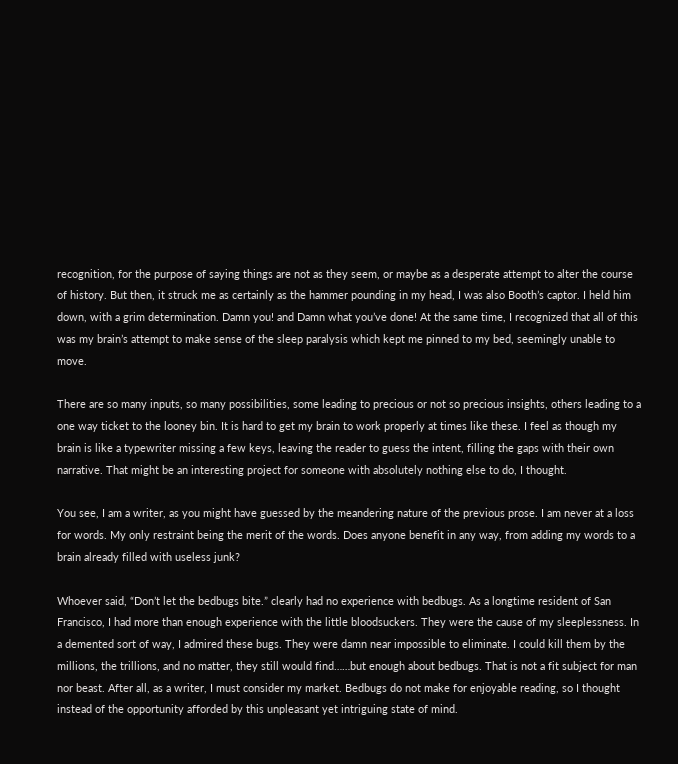recognition, for the purpose of saying things are not as they seem, or maybe as a desperate attempt to alter the course of history. But then, it struck me as certainly as the hammer pounding in my head, I was also Booth’s captor. I held him down, with a grim determination. Damn you! and Damn what you’ve done! At the same time, I recognized that all of this was my brain’s attempt to make sense of the sleep paralysis which kept me pinned to my bed, seemingly unable to move.

There are so many inputs, so many possibilities, some leading to precious or not so precious insights, others leading to a one way ticket to the looney bin. It is hard to get my brain to work properly at times like these. I feel as though my brain is like a typewriter missing a few keys, leaving the reader to guess the intent, filling the gaps with their own narrative. That might be an interesting project for someone with absolutely nothing else to do, I thought.

You see, I am a writer, as you might have guessed by the meandering nature of the previous prose. I am never at a loss for words. My only restraint being the merit of the words. Does anyone benefit in any way, from adding my words to a brain already filled with useless junk?

Whoever said, “Don’t let the bedbugs bite.” clearly had no experience with bedbugs. As a longtime resident of San Francisco, I had more than enough experience with the little bloodsuckers. They were the cause of my sleeplessness. In a demented sort of way, I admired these bugs. They were damn near impossible to eliminate. I could kill them by the millions, the trillions, and no matter, they still would find……but enough about bedbugs. That is not a fit subject for man nor beast. After all, as a writer, I must consider my market. Bedbugs do not make for enjoyable reading, so I thought instead of the opportunity afforded by this unpleasant yet intriguing state of mind.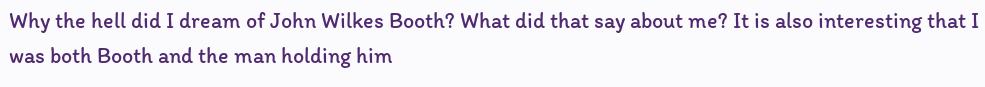Why the hell did I dream of John Wilkes Booth? What did that say about me? It is also interesting that I was both Booth and the man holding him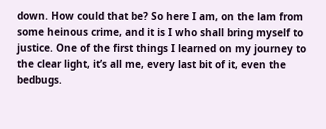down. How could that be? So here I am, on the lam from some heinous crime, and it is I who shall bring myself to justice. One of the first things I learned on my journey to the clear light, it’s all me, every last bit of it, even the bedbugs.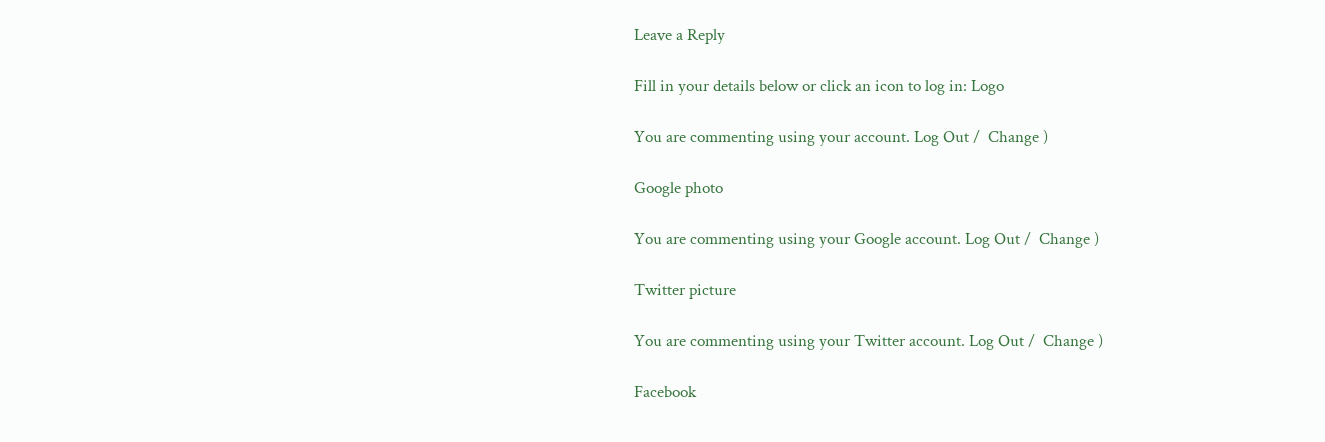Leave a Reply

Fill in your details below or click an icon to log in: Logo

You are commenting using your account. Log Out /  Change )

Google photo

You are commenting using your Google account. Log Out /  Change )

Twitter picture

You are commenting using your Twitter account. Log Out /  Change )

Facebook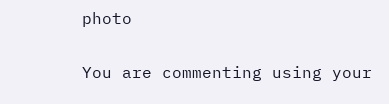photo

You are commenting using your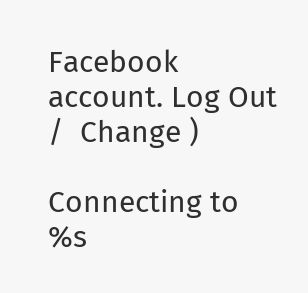Facebook account. Log Out /  Change )

Connecting to %s